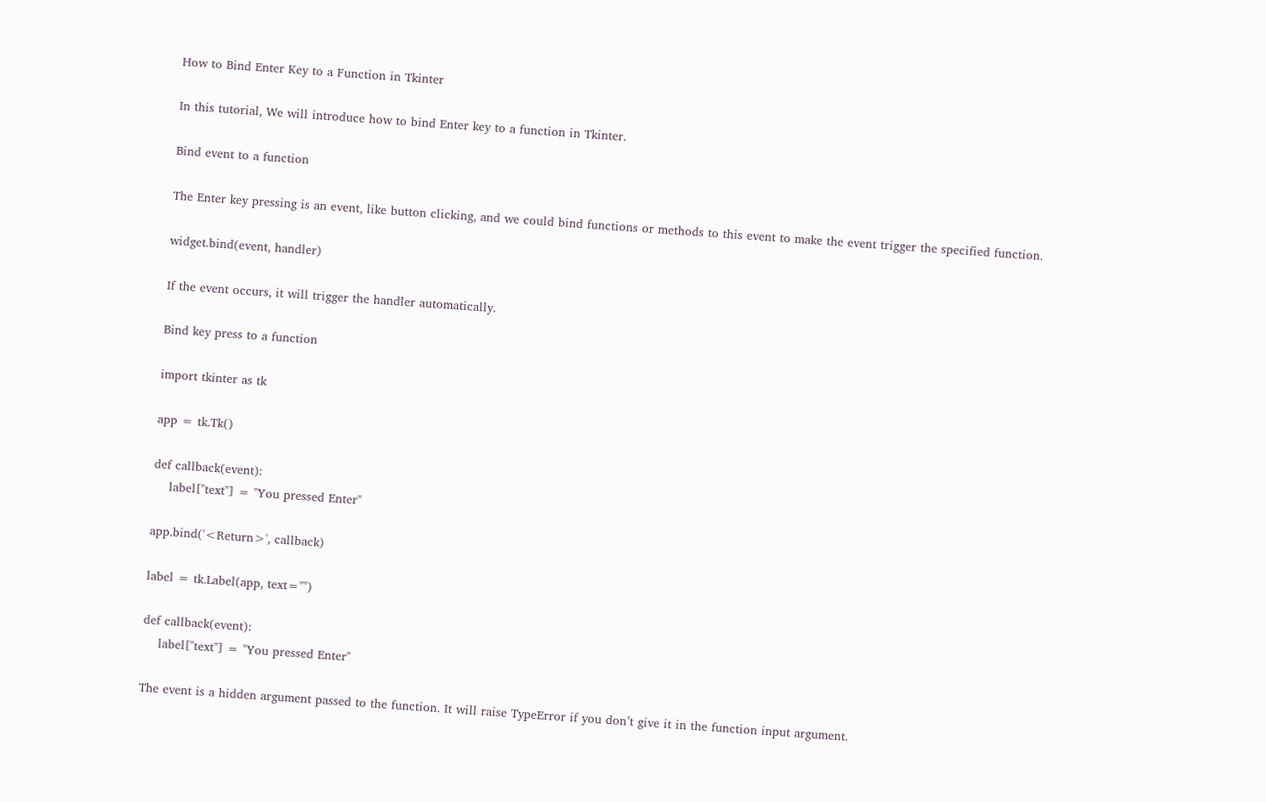How to Bind Enter Key to a Function in Tkinter

In this tutorial, We will introduce how to bind Enter key to a function in Tkinter.

Bind event to a function

The Enter key pressing is an event, like button clicking, and we could bind functions or methods to this event to make the event trigger the specified function.

widget.bind(event, handler)

If the event occurs, it will trigger the handler automatically.

Bind key press to a function

import tkinter as tk

app = tk.Tk()

def callback(event):
    label["text"] = "You pressed Enter"

app.bind('<Return>', callback)

label = tk.Label(app, text="")

def callback(event):
    label["text"] = "You pressed Enter"

The event is a hidden argument passed to the function. It will raise TypeError if you don’t give it in the function input argument.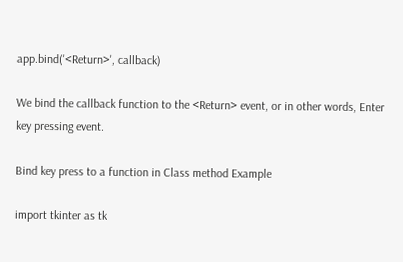app.bind('<Return>', callback)

We bind the callback function to the <Return> event, or in other words, Enter key pressing event.

Bind key press to a function in Class method Example

import tkinter as tk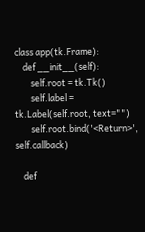class app(tk.Frame):
    def __init__(self):
        self.root = tk.Tk()
        self.label = tk.Label(self.root, text="")
        self.root.bind('<Return>', self.callback)

    def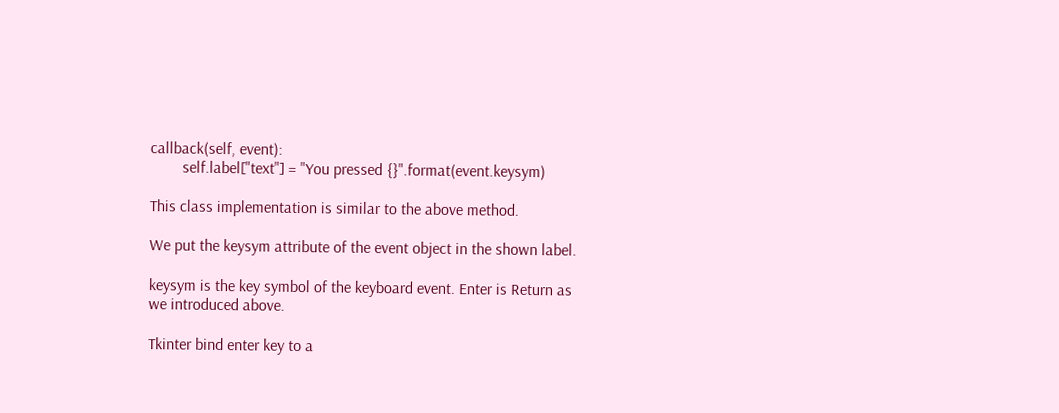callback(self, event):
        self.label["text"] = "You pressed {}".format(event.keysym)

This class implementation is similar to the above method.

We put the keysym attribute of the event object in the shown label.

keysym is the key symbol of the keyboard event. Enter is Return as we introduced above.

Tkinter bind enter key to a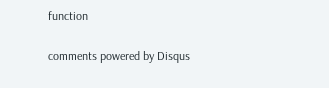function

comments powered by Disqus